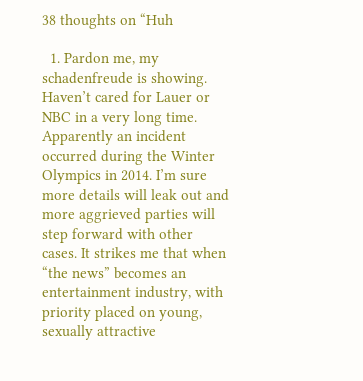38 thoughts on “Huh

  1. Pardon me, my schadenfreude is showing. Haven’t cared for Lauer or NBC in a very long time. Apparently an incident occurred during the Winter Olympics in 2014. I’m sure more details will leak out and more aggrieved parties will step forward with other cases. It strikes me that when “the news” becomes an entertainment industry, with priority placed on young, sexually attractive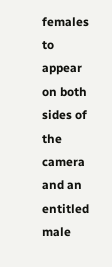females to appear on both sides of the camera and an entitled male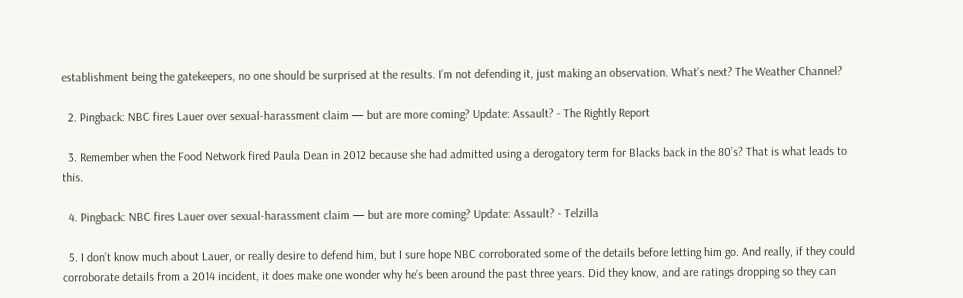establishment being the gatekeepers, no one should be surprised at the results. I’m not defending it, just making an observation. What’s next? The Weather Channel?

  2. Pingback: NBC fires Lauer over sexual-harassment claim — but are more coming? Update: Assault? - The Rightly Report

  3. Remember when the Food Network fired Paula Dean in 2012 because she had admitted using a derogatory term for Blacks back in the 80’s? That is what leads to this.

  4. Pingback: NBC fires Lauer over sexual-harassment claim — but are more coming? Update: Assault? - Telzilla

  5. I don’t know much about Lauer, or really desire to defend him, but I sure hope NBC corroborated some of the details before letting him go. And really, if they could corroborate details from a 2014 incident, it does make one wonder why he’s been around the past three years. Did they know, and are ratings dropping so they can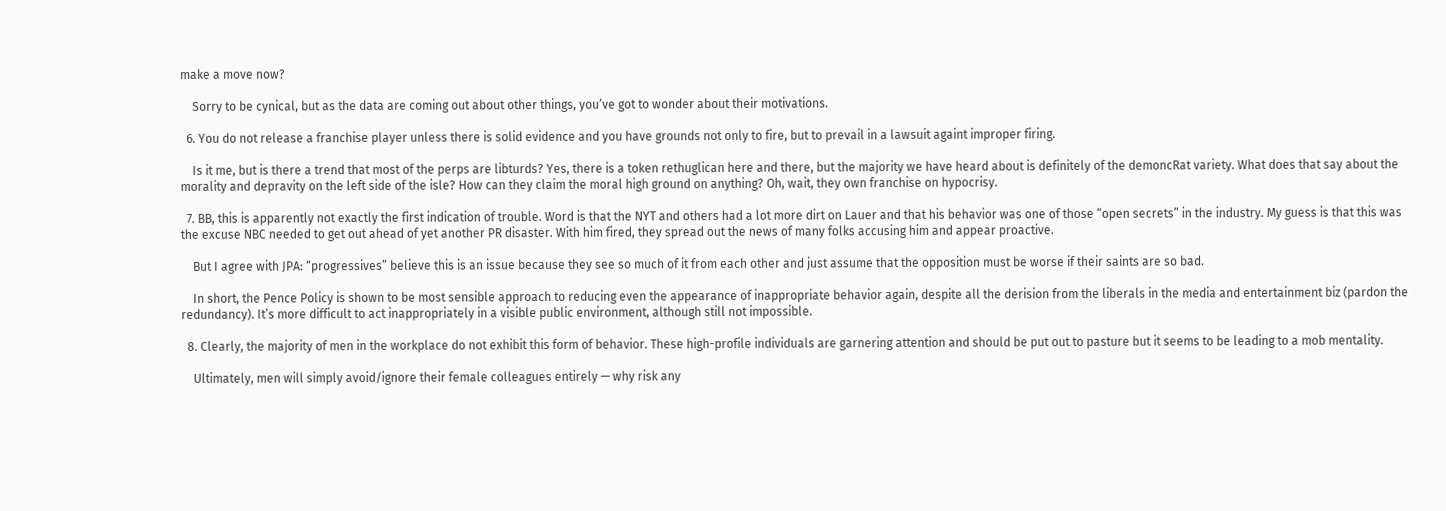make a move now?

    Sorry to be cynical, but as the data are coming out about other things, you’ve got to wonder about their motivations.

  6. You do not release a franchise player unless there is solid evidence and you have grounds not only to fire, but to prevail in a lawsuit againt improper firing.

    Is it me, but is there a trend that most of the perps are libturds? Yes, there is a token rethuglican here and there, but the majority we have heard about is definitely of the demoncRat variety. What does that say about the morality and depravity on the left side of the isle? How can they claim the moral high ground on anything? Oh, wait, they own franchise on hypocrisy.

  7. BB, this is apparently not exactly the first indication of trouble. Word is that the NYT and others had a lot more dirt on Lauer and that his behavior was one of those “open secrets” in the industry. My guess is that this was the excuse NBC needed to get out ahead of yet another PR disaster. With him fired, they spread out the news of many folks accusing him and appear proactive.

    But I agree with JPA: “progressives” believe this is an issue because they see so much of it from each other and just assume that the opposition must be worse if their saints are so bad.

    In short, the Pence Policy is shown to be most sensible approach to reducing even the appearance of inappropriate behavior again, despite all the derision from the liberals in the media and entertainment biz (pardon the redundancy). It’s more difficult to act inappropriately in a visible public environment, although still not impossible.

  8. Clearly, the majority of men in the workplace do not exhibit this form of behavior. These high-profile individuals are garnering attention and should be put out to pasture but it seems to be leading to a mob mentality.

    Ultimately, men will simply avoid/ignore their female colleagues entirely — why risk any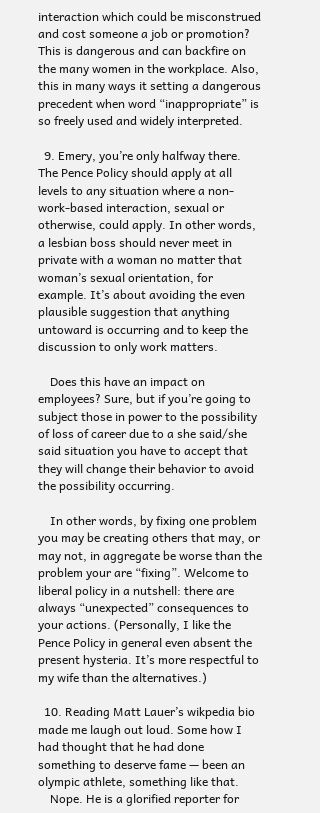interaction which could be misconstrued and cost someone a job or promotion? This is dangerous and can backfire on the many women in the workplace. Also, this in many ways it setting a dangerous precedent when word “inappropriate” is so freely used and widely interpreted.

  9. Emery, you’re only halfway there. The Pence Policy should apply at all levels to any situation where a non-work-based interaction, sexual or otherwise, could apply. In other words, a lesbian boss should never meet in private with a woman no matter that woman’s sexual orientation, for example. It’s about avoiding the even plausible suggestion that anything untoward is occurring and to keep the discussion to only work matters.

    Does this have an impact on employees? Sure, but if you’re going to subject those in power to the possibility of loss of career due to a she said/she said situation you have to accept that they will change their behavior to avoid the possibility occurring.

    In other words, by fixing one problem you may be creating others that may, or may not, in aggregate be worse than the problem your are “fixing”. Welcome to liberal policy in a nutshell: there are always “unexpected” consequences to your actions. (Personally, I like the Pence Policy in general even absent the present hysteria. It’s more respectful to my wife than the alternatives.)

  10. Reading Matt Lauer’s wikpedia bio made me laugh out loud. Some how I had thought that he had done something to deserve fame — been an olympic athlete, something like that.
    Nope. He is a glorified reporter for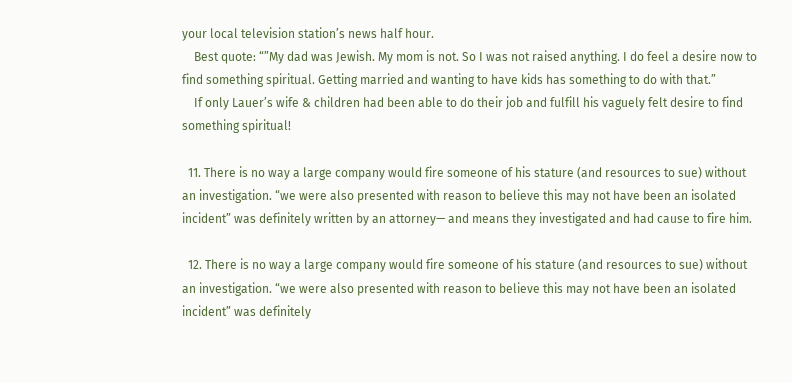your local television station’s news half hour.
    Best quote: “”My dad was Jewish. My mom is not. So I was not raised anything. I do feel a desire now to find something spiritual. Getting married and wanting to have kids has something to do with that.”
    If only Lauer’s wife & children had been able to do their job and fulfill his vaguely felt desire to find something spiritual!

  11. There is no way a large company would fire someone of his stature (and resources to sue) without an investigation. “we were also presented with reason to believe this may not have been an isolated incident” was definitely written by an attorney— and means they investigated and had cause to fire him.

  12. There is no way a large company would fire someone of his stature (and resources to sue) without an investigation. “we were also presented with reason to believe this may not have been an isolated incident” was definitely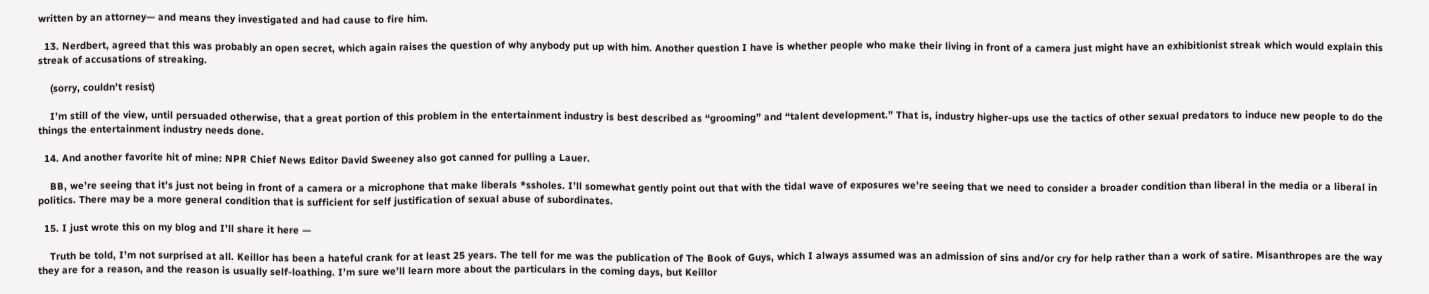written by an attorney— and means they investigated and had cause to fire him.

  13. Nerdbert, agreed that this was probably an open secret, which again raises the question of why anybody put up with him. Another question I have is whether people who make their living in front of a camera just might have an exhibitionist streak which would explain this streak of accusations of streaking.

    (sorry, couldn’t resist)

    I’m still of the view, until persuaded otherwise, that a great portion of this problem in the entertainment industry is best described as “grooming” and “talent development.” That is, industry higher-ups use the tactics of other sexual predators to induce new people to do the things the entertainment industry needs done.

  14. And another favorite hit of mine: NPR Chief News Editor David Sweeney also got canned for pulling a Lauer.

    BB, we’re seeing that it’s just not being in front of a camera or a microphone that make liberals *ssholes. I’ll somewhat gently point out that with the tidal wave of exposures we’re seeing that we need to consider a broader condition than liberal in the media or a liberal in politics. There may be a more general condition that is sufficient for self justification of sexual abuse of subordinates.

  15. I just wrote this on my blog and I’ll share it here —

    Truth be told, I’m not surprised at all. Keillor has been a hateful crank for at least 25 years. The tell for me was the publication of The Book of Guys, which I always assumed was an admission of sins and/or cry for help rather than a work of satire. Misanthropes are the way they are for a reason, and the reason is usually self-loathing. I’m sure we’ll learn more about the particulars in the coming days, but Keillor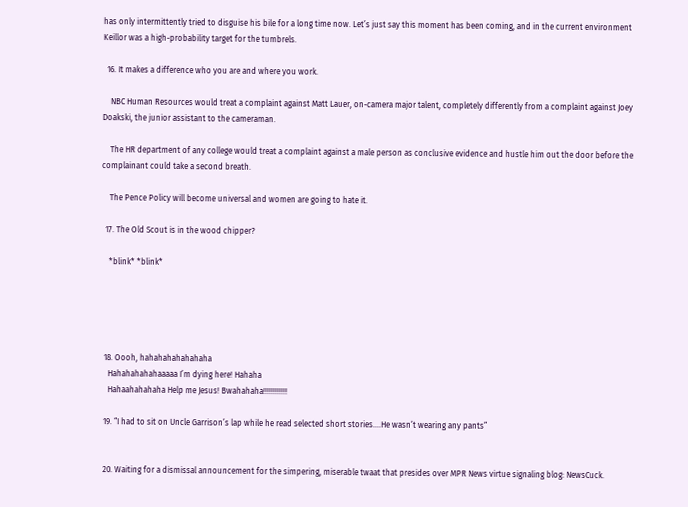has only intermittently tried to disguise his bile for a long time now. Let’s just say this moment has been coming, and in the current environment Keillor was a high-probability target for the tumbrels.

  16. It makes a difference who you are and where you work.

    NBC Human Resources would treat a complaint against Matt Lauer, on-camera major talent, completely differently from a complaint against Joey Doakski, the junior assistant to the cameraman.

    The HR department of any college would treat a complaint against a male person as conclusive evidence and hustle him out the door before the complainant could take a second breath.

    The Pence Policy will become universal and women are going to hate it.

  17. The Old Scout is in the wood chipper?

    *blink* *blink*





  18. Oooh, hahahahahahahaha
    Hahahahahahaaaaa I’m dying here! Hahaha
    Hahaahahahaha Help me Jesus! Bwahahaha!!!!!!!!!!!!

  19. “I had to sit on Uncle Garrison’s lap while he read selected short stories….He wasn’t wearing any pants”


  20. Waiting for a dismissal announcement for the simpering, miserable twaat that presides over MPR News virtue signaling blog: NewsCuck.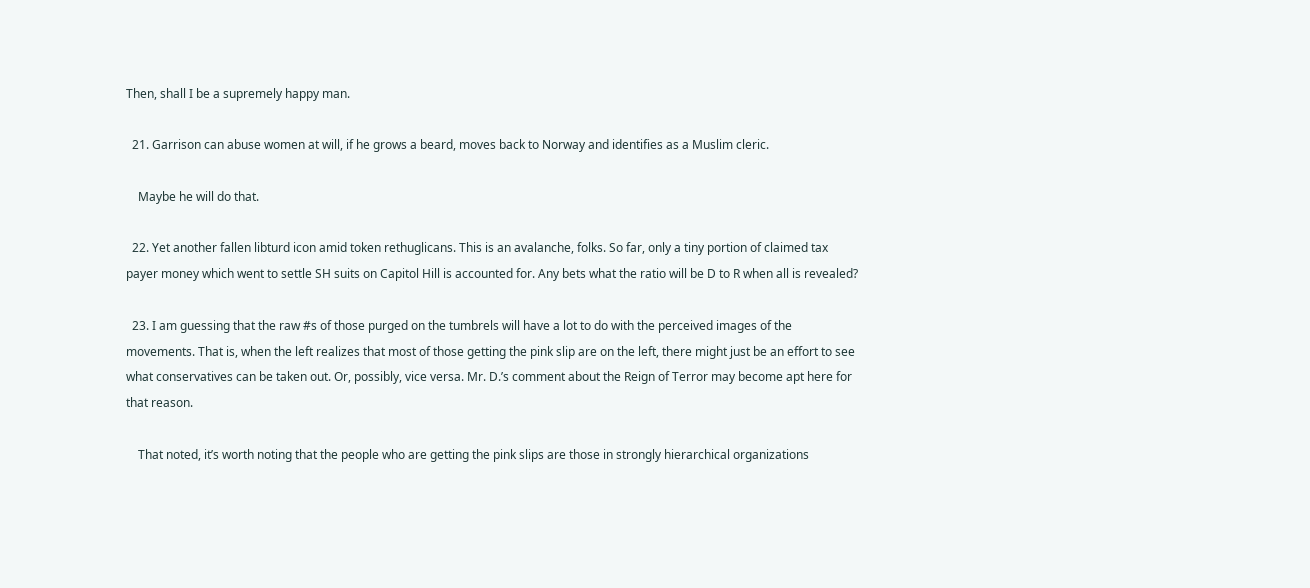Then, shall I be a supremely happy man.

  21. Garrison can abuse women at will, if he grows a beard, moves back to Norway and identifies as a Muslim cleric.

    Maybe he will do that.

  22. Yet another fallen libturd icon amid token rethuglicans. This is an avalanche, folks. So far, only a tiny portion of claimed tax payer money which went to settle SH suits on Capitol Hill is accounted for. Any bets what the ratio will be D to R when all is revealed?

  23. I am guessing that the raw #s of those purged on the tumbrels will have a lot to do with the perceived images of the movements. That is, when the left realizes that most of those getting the pink slip are on the left, there might just be an effort to see what conservatives can be taken out. Or, possibly, vice versa. Mr. D.’s comment about the Reign of Terror may become apt here for that reason.

    That noted, it’s worth noting that the people who are getting the pink slips are those in strongly hierarchical organizations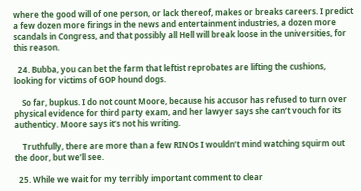where the good will of one person, or lack thereof, makes or breaks careers. I predict a few dozen more firings in the news and entertainment industries, a dozen more scandals in Congress, and that possibly all Hell will break loose in the universities, for this reason.

  24. Bubba, you can bet the farm that leftist reprobates are lifting the cushions, looking for victims of GOP hound dogs.

    So far, bupkus. I do not count Moore, because his accusor has refused to turn over physical evidence for third party exam, and her lawyer says she can’t vouch for its authenticy. Moore says it’s not his writing.

    Truthfully, there are more than a few RINOs I wouldn’t mind watching squirm out the door, but we’ll see.

  25. While we wait for my terribly important comment to clear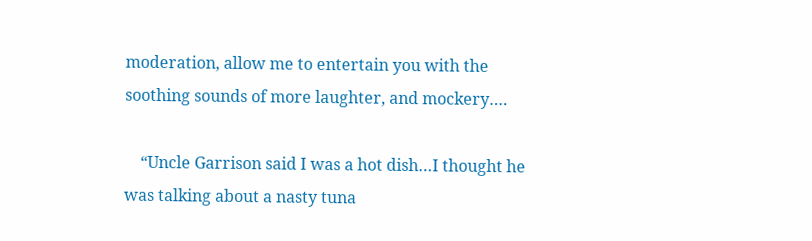moderation, allow me to entertain you with the soothing sounds of more laughter, and mockery….

    “Uncle Garrison said I was a hot dish…I thought he was talking about a nasty tuna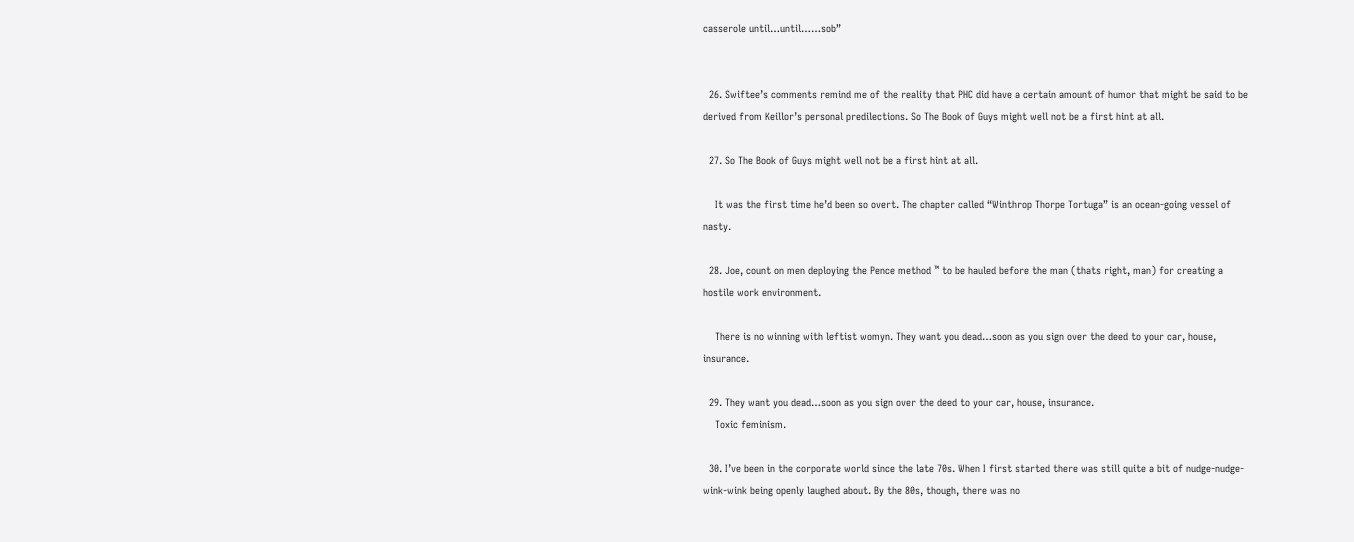casserole until…until……sob”


  26. Swiftee’s comments remind me of the reality that PHC did have a certain amount of humor that might be said to be derived from Keillor’s personal predilections. So The Book of Guys might well not be a first hint at all.

  27. So The Book of Guys might well not be a first hint at all.

    It was the first time he’d been so overt. The chapter called “Winthrop Thorpe Tortuga” is an ocean-going vessel of nasty.

  28. Joe, count on men deploying the Pence method ™ to be hauled before the man (thats right, man) for creating a hostile work environment.

    There is no winning with leftist womyn. They want you dead…soon as you sign over the deed to your car, house, insurance.

  29. They want you dead…soon as you sign over the deed to your car, house, insurance.
    Toxic feminism.

  30. I’ve been in the corporate world since the late 70s. When I first started there was still quite a bit of nudge-nudge-wink-wink being openly laughed about. By the 80s, though, there was no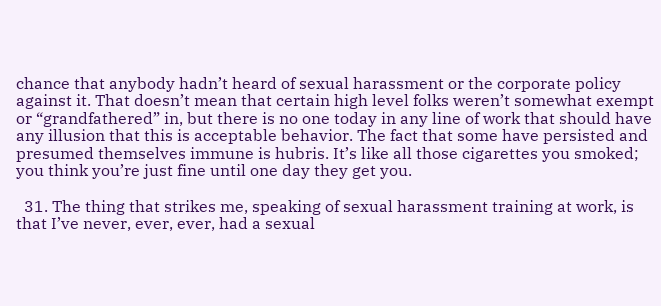chance that anybody hadn’t heard of sexual harassment or the corporate policy against it. That doesn’t mean that certain high level folks weren’t somewhat exempt or “grandfathered” in, but there is no one today in any line of work that should have any illusion that this is acceptable behavior. The fact that some have persisted and presumed themselves immune is hubris. It’s like all those cigarettes you smoked; you think you’re just fine until one day they get you.

  31. The thing that strikes me, speaking of sexual harassment training at work, is that I’ve never, ever, ever, had a sexual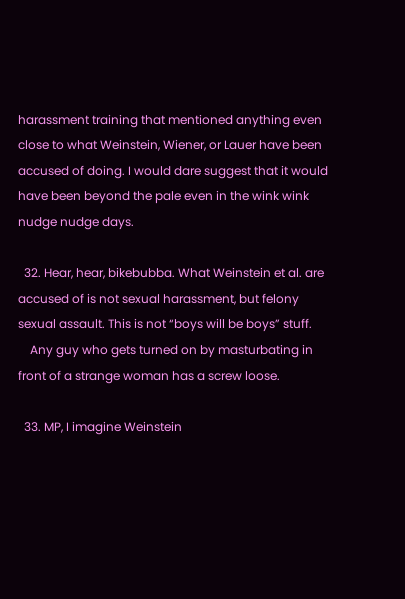harassment training that mentioned anything even close to what Weinstein, Wiener, or Lauer have been accused of doing. I would dare suggest that it would have been beyond the pale even in the wink wink nudge nudge days.

  32. Hear, hear, bikebubba. What Weinstein et al. are accused of is not sexual harassment, but felony sexual assault. This is not “boys will be boys” stuff.
    Any guy who gets turned on by masturbating in front of a strange woman has a screw loose.

  33. MP, I imagine Weinstein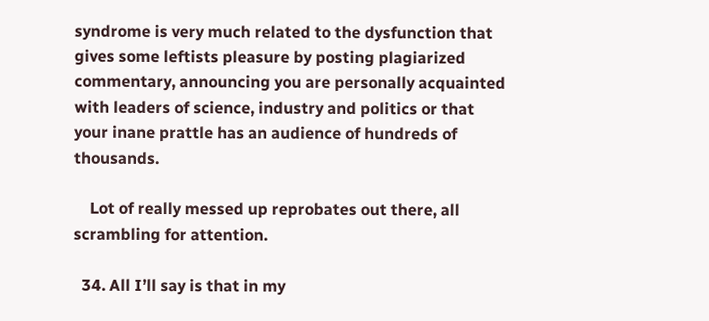syndrome is very much related to the dysfunction that gives some leftists pleasure by posting plagiarized commentary, announcing you are personally acquainted with leaders of science, industry and politics or that your inane prattle has an audience of hundreds of thousands.

    Lot of really messed up reprobates out there, all scrambling for attention.

  34. All I’ll say is that in my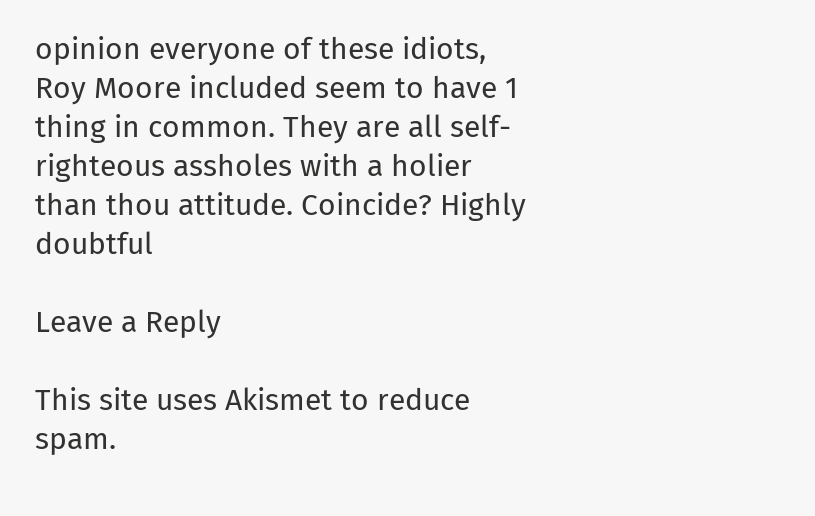opinion everyone of these idiots, Roy Moore included seem to have 1 thing in common. They are all self-righteous assholes with a holier than thou attitude. Coincide? Highly doubtful

Leave a Reply

This site uses Akismet to reduce spam.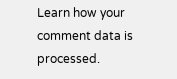Learn how your comment data is processed.